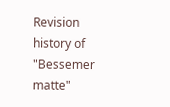Revision history of "Bessemer matte"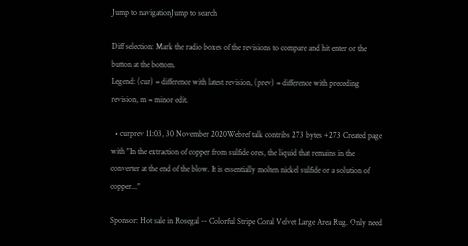Jump to navigationJump to search

Diff selection: Mark the radio boxes of the revisions to compare and hit enter or the button at the bottom.
Legend: (cur) = difference with latest revision, (prev) = difference with preceding revision, m = minor edit.

  • curprev 11:03, 30 November 2020Webref talk contribs 273 bytes +273 Created page with "In the extraction of copper from sulfide ores, the liquid that remains in the converter at the end of the blow. It is essentially molten nickel sulfide or a solution of copper..."

Sponsor: Hot sale in Rosegal -- Colorful Stripe Coral Velvet Large Area Rug. Only need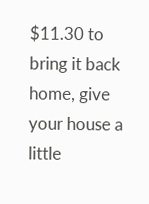$11.30 to bring it back home, give your house a little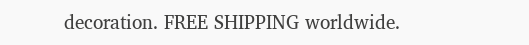decoration. FREE SHIPPING worldwide.